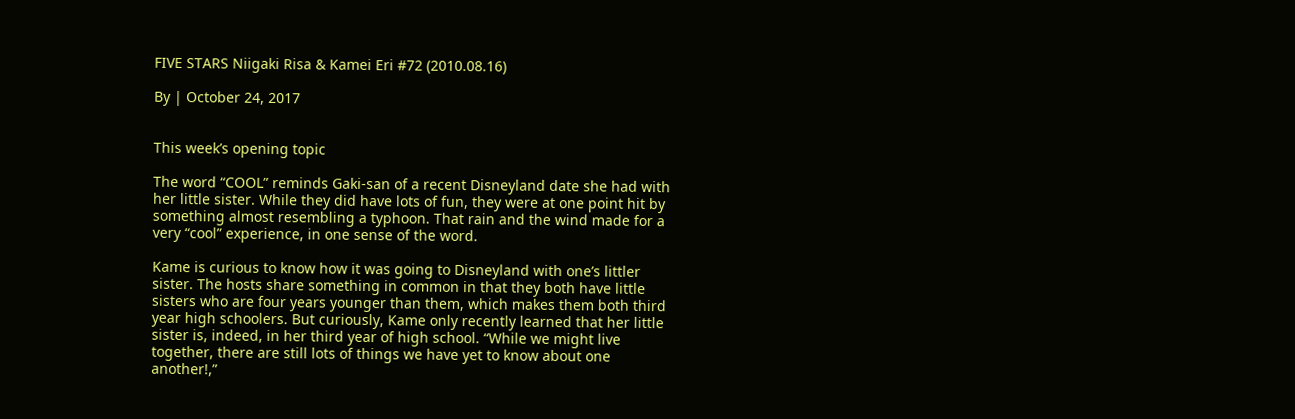FIVE STARS Niigaki Risa & Kamei Eri #72 (2010.08.16)

By | October 24, 2017


This week’s opening topic

The word “COOL” reminds Gaki-san of a recent Disneyland date she had with her little sister. While they did have lots of fun, they were at one point hit by something almost resembling a typhoon. That rain and the wind made for a very “cool” experience, in one sense of the word.

Kame is curious to know how it was going to Disneyland with one’s littler sister. The hosts share something in common in that they both have little sisters who are four years younger than them, which makes them both third year high schoolers. But curiously, Kame only recently learned that her little sister is, indeed, in her third year of high school. “While we might live together, there are still lots of things we have yet to know about one another!,”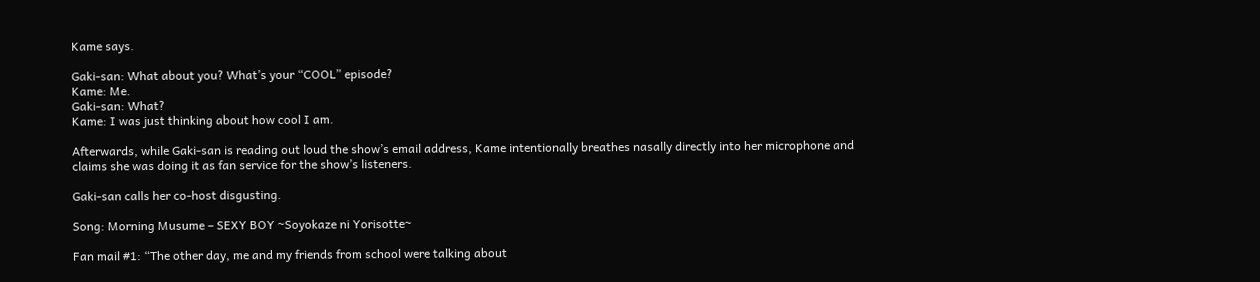Kame says.

Gaki-san: What about you? What’s your “COOL” episode?
Kame: Me.
Gaki-san: What?
Kame: I was just thinking about how cool I am.

Afterwards, while Gaki-san is reading out loud the show’s email address, Kame intentionally breathes nasally directly into her microphone and claims she was doing it as fan service for the show’s listeners.

Gaki-san calls her co-host disgusting.

Song: Morning Musume – SEXY BOY ~Soyokaze ni Yorisotte~

Fan mail #1: “The other day, me and my friends from school were talking about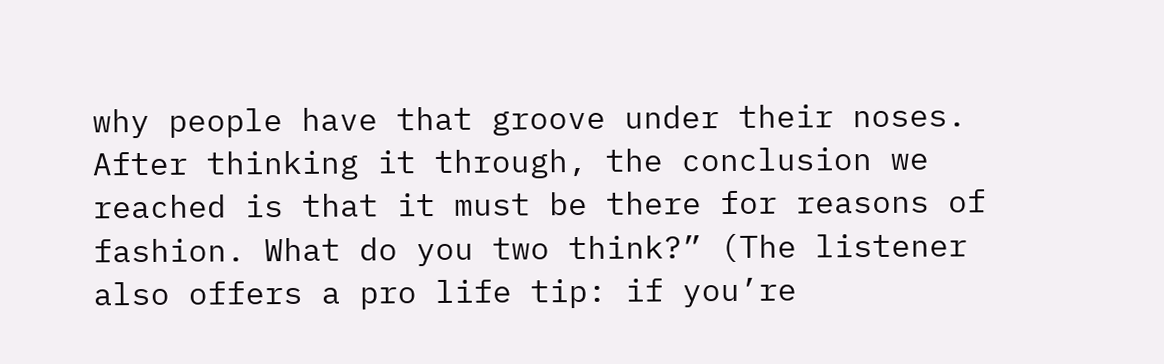why people have that groove under their noses. After thinking it through, the conclusion we reached is that it must be there for reasons of fashion. What do you two think?” (The listener also offers a pro life tip: if you’re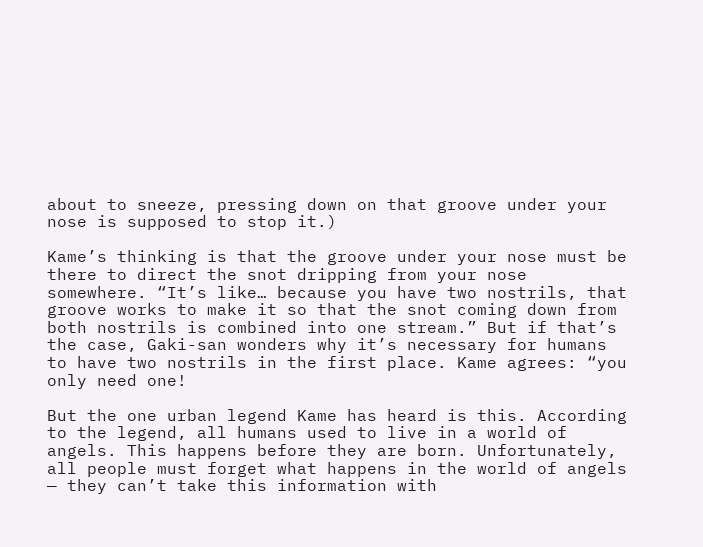about to sneeze, pressing down on that groove under your nose is supposed to stop it.)

Kame’s thinking is that the groove under your nose must be there to direct the snot dripping from your nose somewhere. “It’s like… because you have two nostrils, that groove works to make it so that the snot coming down from both nostrils is combined into one stream.” But if that’s the case, Gaki-san wonders why it’s necessary for humans to have two nostrils in the first place. Kame agrees: “you only need one!

But the one urban legend Kame has heard is this. According to the legend, all humans used to live in a world of angels. This happens before they are born. Unfortunately, all people must forget what happens in the world of angels — they can’t take this information with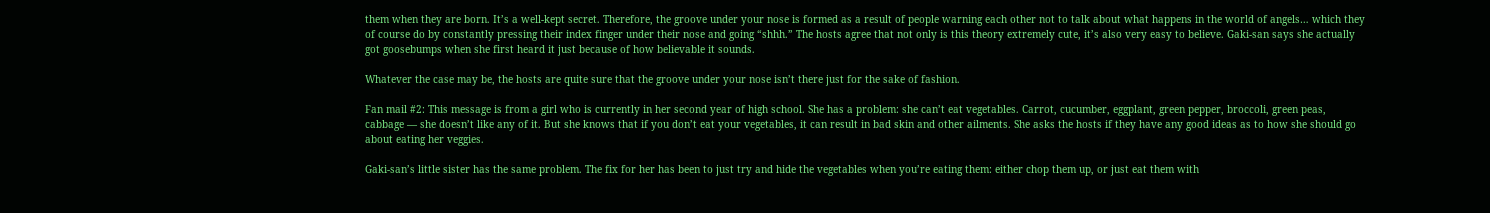them when they are born. It’s a well-kept secret. Therefore, the groove under your nose is formed as a result of people warning each other not to talk about what happens in the world of angels… which they of course do by constantly pressing their index finger under their nose and going “shhh.” The hosts agree that not only is this theory extremely cute, it’s also very easy to believe. Gaki-san says she actually got goosebumps when she first heard it just because of how believable it sounds.

Whatever the case may be, the hosts are quite sure that the groove under your nose isn’t there just for the sake of fashion.

Fan mail #2: This message is from a girl who is currently in her second year of high school. She has a problem: she can’t eat vegetables. Carrot, cucumber, eggplant, green pepper, broccoli, green peas, cabbage — she doesn’t like any of it. But she knows that if you don’t eat your vegetables, it can result in bad skin and other ailments. She asks the hosts if they have any good ideas as to how she should go about eating her veggies.

Gaki-san’s little sister has the same problem. The fix for her has been to just try and hide the vegetables when you’re eating them: either chop them up, or just eat them with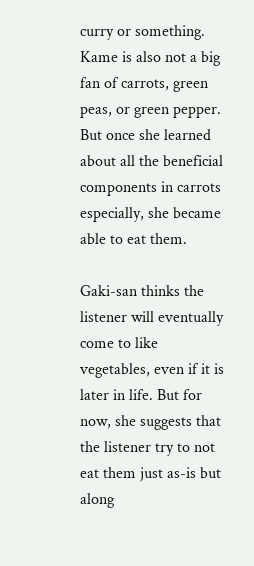curry or something. Kame is also not a big fan of carrots, green peas, or green pepper. But once she learned about all the beneficial components in carrots especially, she became able to eat them.

Gaki-san thinks the listener will eventually come to like vegetables, even if it is later in life. But for now, she suggests that the listener try to not eat them just as-is but along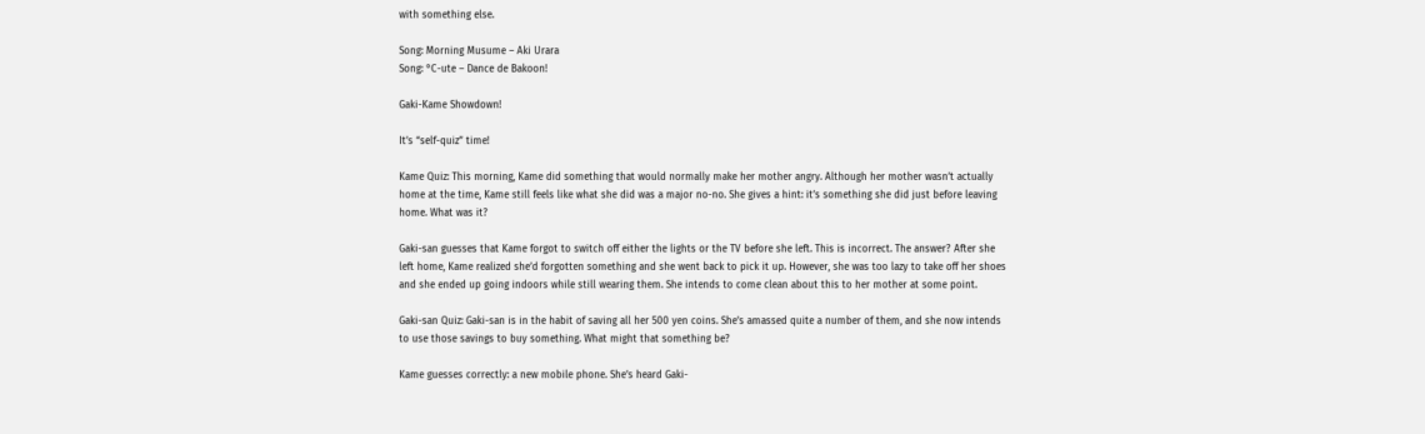with something else.

Song: Morning Musume – Aki Urara
Song: °C-ute – Dance de Bakoon!

Gaki-Kame Showdown!

It’s “self-quiz” time!

Kame Quiz: This morning, Kame did something that would normally make her mother angry. Although her mother wasn’t actually home at the time, Kame still feels like what she did was a major no-no. She gives a hint: it’s something she did just before leaving home. What was it?

Gaki-san guesses that Kame forgot to switch off either the lights or the TV before she left. This is incorrect. The answer? After she left home, Kame realized she’d forgotten something and she went back to pick it up. However, she was too lazy to take off her shoes and she ended up going indoors while still wearing them. She intends to come clean about this to her mother at some point.

Gaki-san Quiz: Gaki-san is in the habit of saving all her 500 yen coins. She’s amassed quite a number of them, and she now intends to use those savings to buy something. What might that something be?

Kame guesses correctly: a new mobile phone. She’s heard Gaki-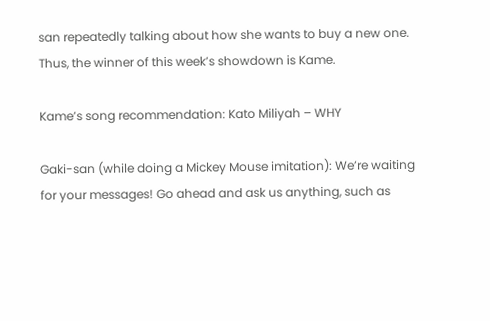san repeatedly talking about how she wants to buy a new one. Thus, the winner of this week’s showdown is Kame.

Kame’s song recommendation: Kato Miliyah – WHY

Gaki-san (while doing a Mickey Mouse imitation): We’re waiting for your messages! Go ahead and ask us anything, such as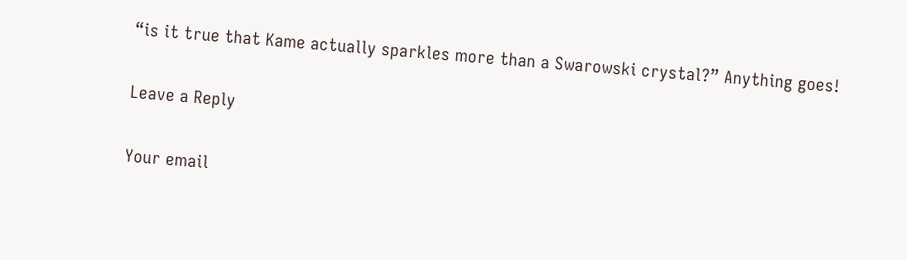“is it true that Kame actually sparkles more than a Swarowski crystal?” Anything goes!

Leave a Reply

Your email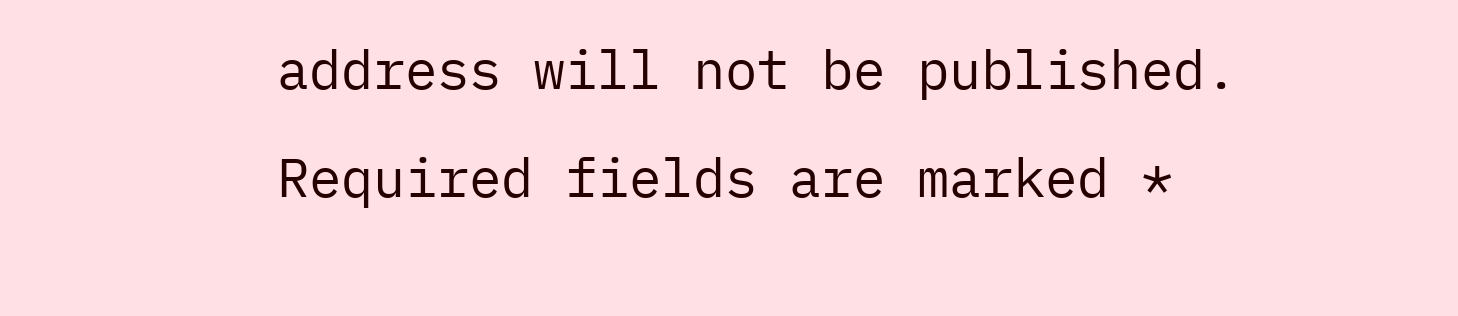address will not be published. Required fields are marked *